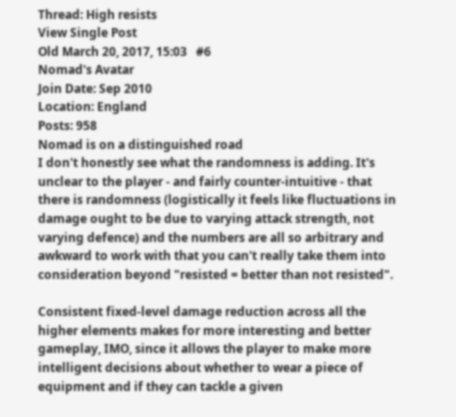Thread: High resists
View Single Post
Old March 20, 2017, 15:03   #6
Nomad's Avatar
Join Date: Sep 2010
Location: England
Posts: 958
Nomad is on a distinguished road
I don't honestly see what the randomness is adding. It's unclear to the player - and fairly counter-intuitive - that there is randomness (logistically it feels like fluctuations in damage ought to be due to varying attack strength, not varying defence) and the numbers are all so arbitrary and awkward to work with that you can't really take them into consideration beyond "resisted = better than not resisted".

Consistent fixed-level damage reduction across all the higher elements makes for more interesting and better gameplay, IMO, since it allows the player to make more intelligent decisions about whether to wear a piece of equipment and if they can tackle a given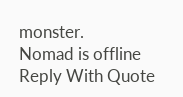monster.
Nomad is offline   Reply With Quote